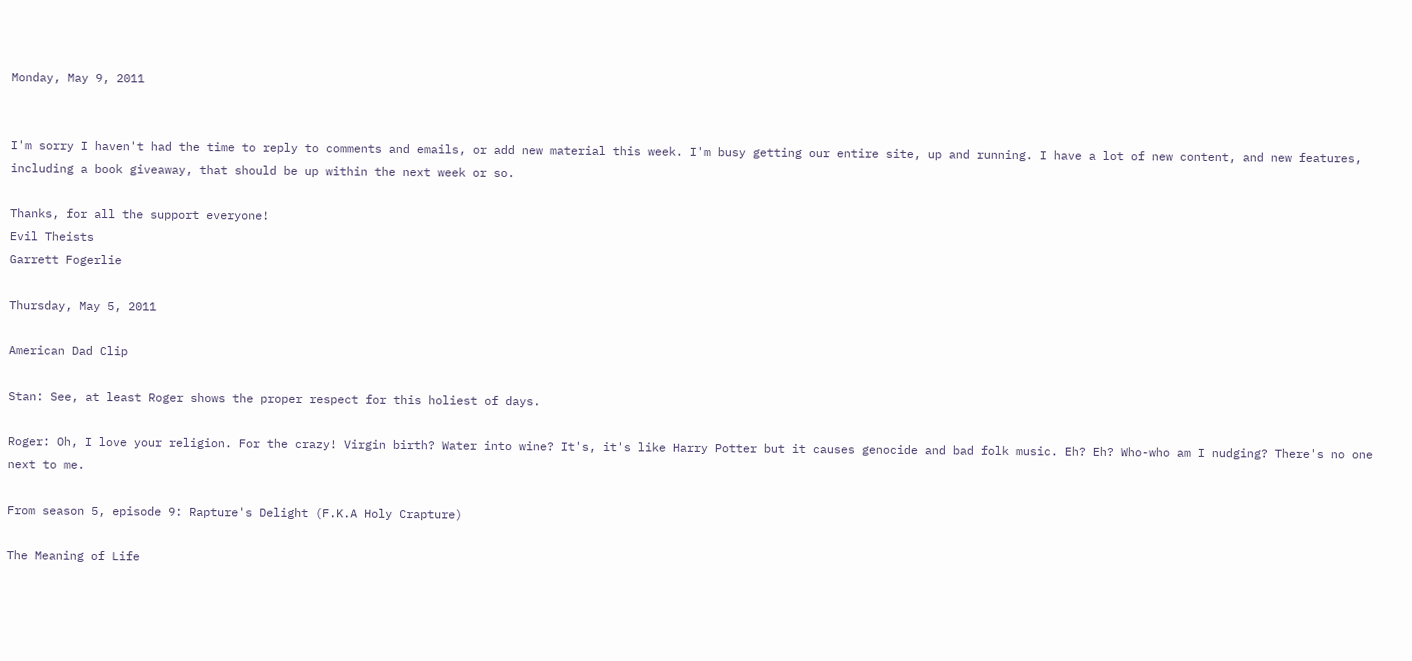Monday, May 9, 2011


I'm sorry I haven't had the time to reply to comments and emails, or add new material this week. I'm busy getting our entire site, up and running. I have a lot of new content, and new features, including a book giveaway, that should be up within the next week or so.

Thanks, for all the support everyone!
Evil Theists
Garrett Fogerlie

Thursday, May 5, 2011

American Dad Clip

Stan: See, at least Roger shows the proper respect for this holiest of days.

Roger: Oh, I love your religion. For the crazy! Virgin birth? Water into wine? It's, it's like Harry Potter but it causes genocide and bad folk music. Eh? Eh? Who-who am I nudging? There's no one next to me.

From season 5, episode 9: Rapture's Delight (F.K.A Holy Crapture)

The Meaning of Life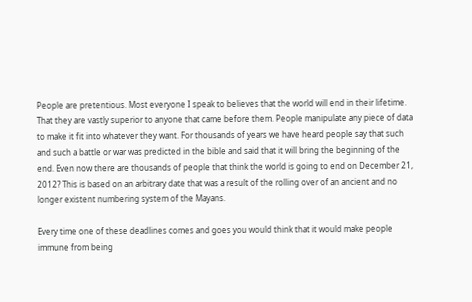People are pretentious. Most everyone I speak to believes that the world will end in their lifetime. That they are vastly superior to anyone that came before them. People manipulate any piece of data to make it fit into whatever they want. For thousands of years we have heard people say that such and such a battle or war was predicted in the bible and said that it will bring the beginning of the end. Even now there are thousands of people that think the world is going to end on December 21, 2012? This is based on an arbitrary date that was a result of the rolling over of an ancient and no longer existent numbering system of the Mayans.

Every time one of these deadlines comes and goes you would think that it would make people immune from being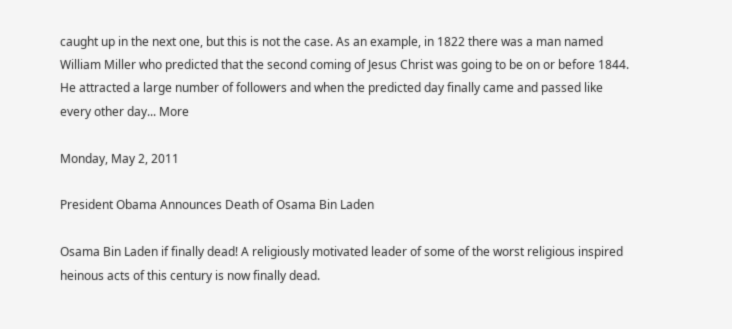caught up in the next one, but this is not the case. As an example, in 1822 there was a man named William Miller who predicted that the second coming of Jesus Christ was going to be on or before 1844. He attracted a large number of followers and when the predicted day finally came and passed like every other day... More

Monday, May 2, 2011

President Obama Announces Death of Osama Bin Laden

Osama Bin Laden if finally dead! A religiously motivated leader of some of the worst religious inspired heinous acts of this century is now finally dead.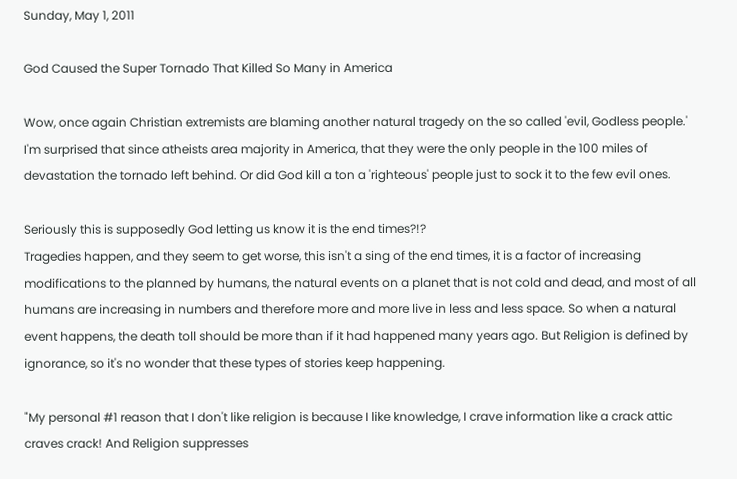Sunday, May 1, 2011

God Caused the Super Tornado That Killed So Many in America

Wow, once again Christian extremists are blaming another natural tragedy on the so called 'evil, Godless people.' I'm surprised that since atheists area majority in America, that they were the only people in the 100 miles of devastation the tornado left behind. Or did God kill a ton a 'righteous' people just to sock it to the few evil ones.

Seriously this is supposedly God letting us know it is the end times?!?
Tragedies happen, and they seem to get worse, this isn't a sing of the end times, it is a factor of increasing modifications to the planned by humans, the natural events on a planet that is not cold and dead, and most of all humans are increasing in numbers and therefore more and more live in less and less space. So when a natural event happens, the death toll should be more than if it had happened many years ago. But Religion is defined by ignorance, so it's no wonder that these types of stories keep happening.

"My personal #1 reason that I don't like religion is because I like knowledge, I crave information like a crack attic craves crack! And Religion suppresses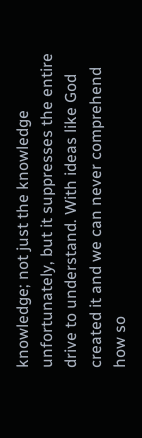knowledge; not just the knowledge unfortunately, but it suppresses the entire drive to understand. With ideas like God created it and we can never comprehend how so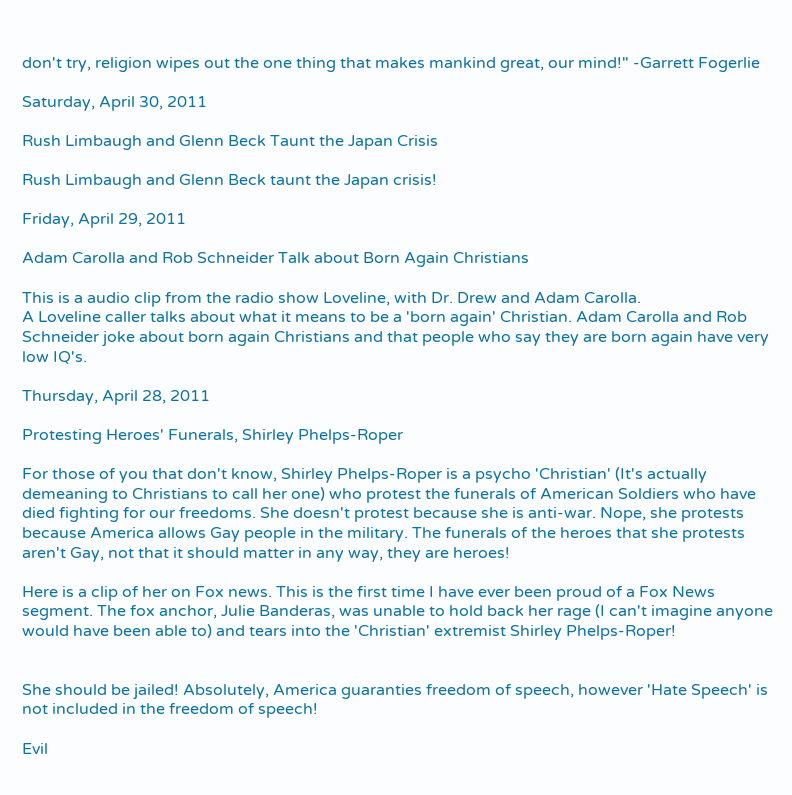don't try, religion wipes out the one thing that makes mankind great, our mind!" -Garrett Fogerlie

Saturday, April 30, 2011

Rush Limbaugh and Glenn Beck Taunt the Japan Crisis

Rush Limbaugh and Glenn Beck taunt the Japan crisis!

Friday, April 29, 2011

Adam Carolla and Rob Schneider Talk about Born Again Christians

This is a audio clip from the radio show Loveline, with Dr. Drew and Adam Carolla.
A Loveline caller talks about what it means to be a 'born again' Christian. Adam Carolla and Rob Schneider joke about born again Christians and that people who say they are born again have very low IQ's.

Thursday, April 28, 2011

Protesting Heroes' Funerals, Shirley Phelps-Roper

For those of you that don't know, Shirley Phelps-Roper is a psycho 'Christian' (It's actually demeaning to Christians to call her one) who protest the funerals of American Soldiers who have died fighting for our freedoms. She doesn't protest because she is anti-war. Nope, she protests because America allows Gay people in the military. The funerals of the heroes that she protests aren't Gay, not that it should matter in any way, they are heroes!

Here is a clip of her on Fox news. This is the first time I have ever been proud of a Fox News segment. The fox anchor, Julie Banderas, was unable to hold back her rage (I can't imagine anyone would have been able to) and tears into the 'Christian' extremist Shirley Phelps-Roper!


She should be jailed! Absolutely, America guaranties freedom of speech, however 'Hate Speech' is not included in the freedom of speech!

Evil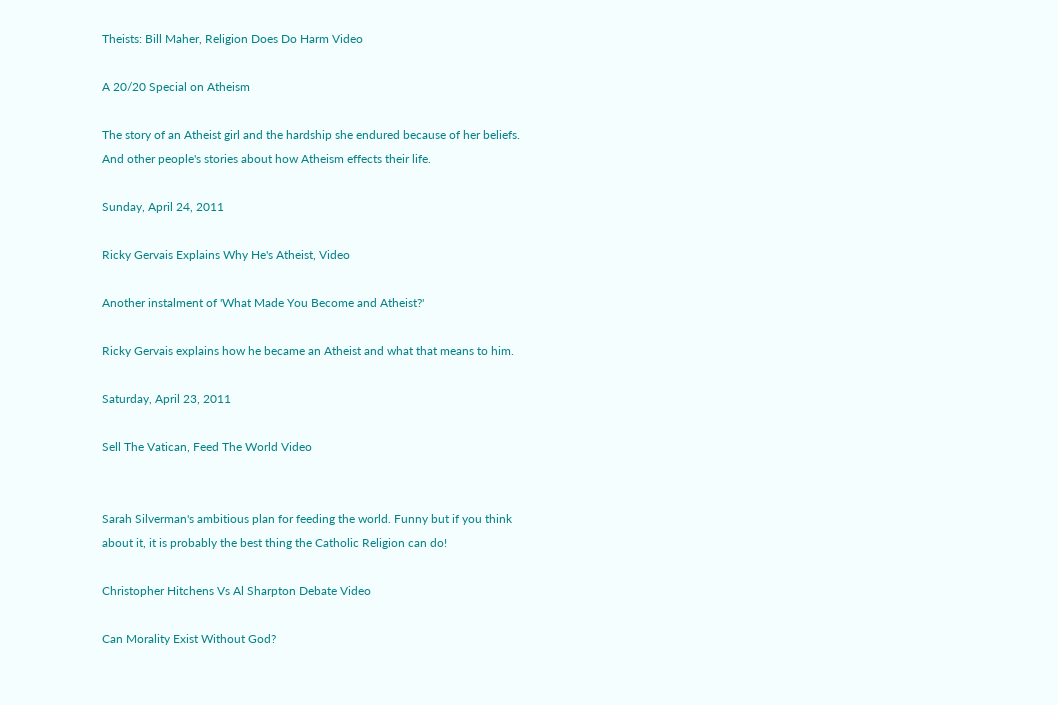Theists: Bill Maher, Religion Does Do Harm Video

A 20/20 Special on Atheism

The story of an Atheist girl and the hardship she endured because of her beliefs.
And other people's stories about how Atheism effects their life.

Sunday, April 24, 2011

Ricky Gervais Explains Why He's Atheist, Video

Another instalment of 'What Made You Become and Atheist?'

Ricky Gervais explains how he became an Atheist and what that means to him.

Saturday, April 23, 2011

Sell The Vatican, Feed The World Video


Sarah Silverman's ambitious plan for feeding the world. Funny but if you think about it, it is probably the best thing the Catholic Religion can do!

Christopher Hitchens Vs Al Sharpton Debate Video

Can Morality Exist Without God?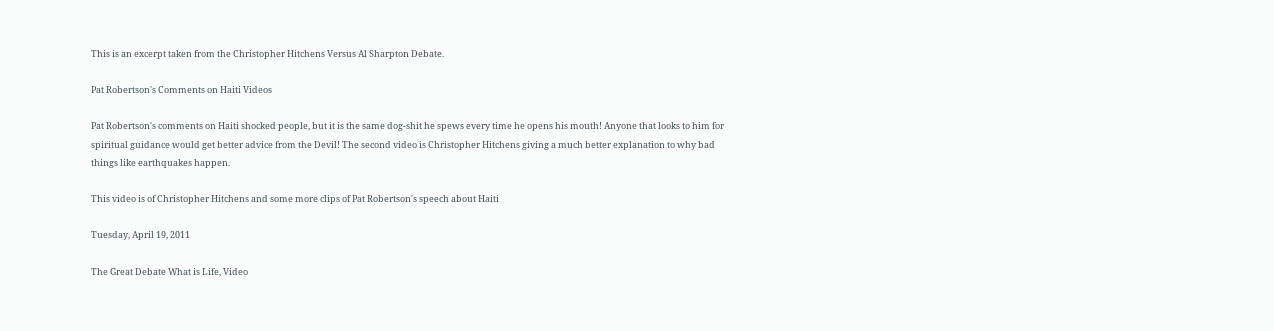This is an excerpt taken from the Christopher Hitchens Versus Al Sharpton Debate.

Pat Robertson's Comments on Haiti Videos

Pat Robertson's comments on Haiti shocked people, but it is the same dog-shit he spews every time he opens his mouth! Anyone that looks to him for spiritual guidance would get better advice from the Devil! The second video is Christopher Hitchens giving a much better explanation to why bad things like earthquakes happen.

This video is of Christopher Hitchens and some more clips of Pat Robertson's speech about Haiti

Tuesday, April 19, 2011

The Great Debate What is Life, Video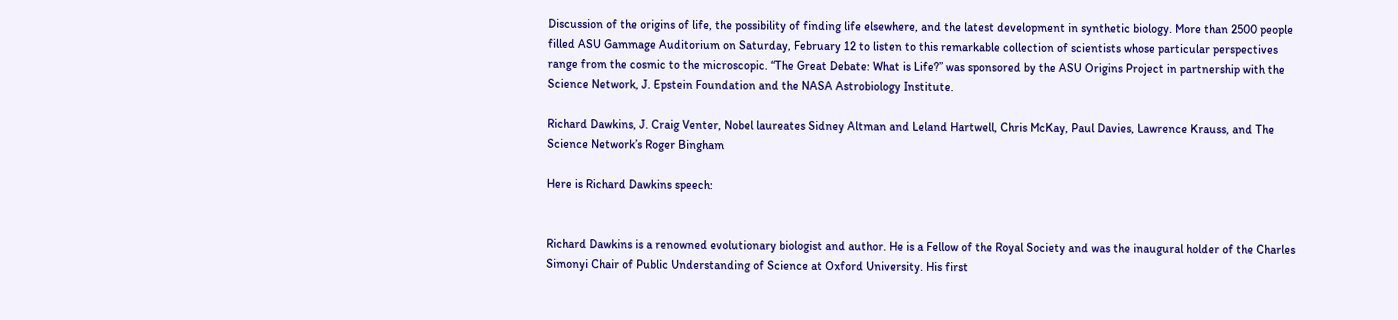Discussion of the origins of life, the possibility of finding life elsewhere, and the latest development in synthetic biology. More than 2500 people filled ASU Gammage Auditorium on Saturday, February 12 to listen to this remarkable collection of scientists whose particular perspectives range from the cosmic to the microscopic. “The Great Debate: What is Life?” was sponsored by the ASU Origins Project in partnership with the Science Network, J. Epstein Foundation and the NASA Astrobiology Institute.

Richard Dawkins, J. Craig Venter, Nobel laureates Sidney Altman and Leland Hartwell, Chris McKay, Paul Davies, Lawrence Krauss, and The Science Network’s Roger Bingham

Here is Richard Dawkins speech:


Richard Dawkins is a renowned evolutionary biologist and author. He is a Fellow of the Royal Society and was the inaugural holder of the Charles Simonyi Chair of Public Understanding of Science at Oxford University. His first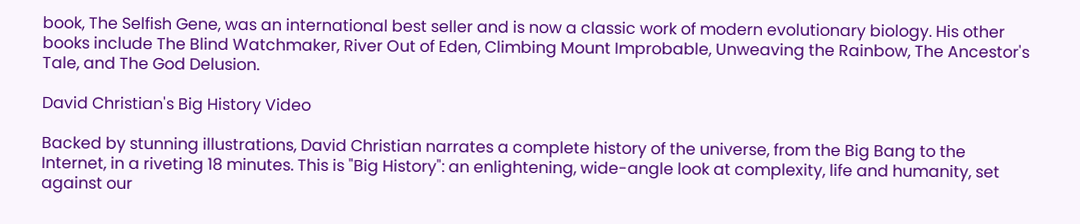book, The Selfish Gene, was an international best seller and is now a classic work of modern evolutionary biology. His other books include The Blind Watchmaker, River Out of Eden, Climbing Mount Improbable, Unweaving the Rainbow, The Ancestor's Tale, and The God Delusion.

David Christian's Big History Video

Backed by stunning illustrations, David Christian narrates a complete history of the universe, from the Big Bang to the Internet, in a riveting 18 minutes. This is "Big History": an enlightening, wide-angle look at complexity, life and humanity, set against our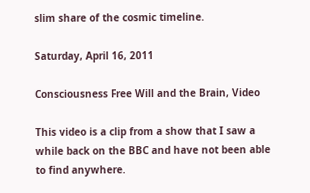slim share of the cosmic timeline.

Saturday, April 16, 2011

Consciousness Free Will and the Brain, Video

This video is a clip from a show that I saw a while back on the BBC and have not been able to find anywhere.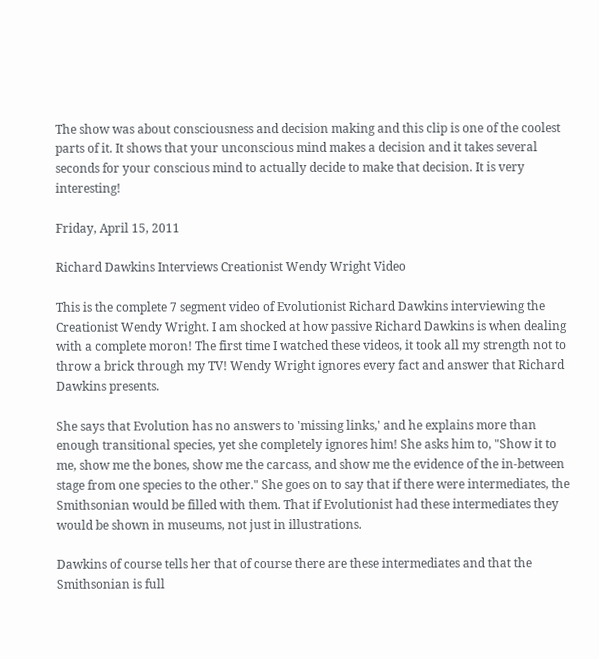The show was about consciousness and decision making and this clip is one of the coolest parts of it. It shows that your unconscious mind makes a decision and it takes several seconds for your conscious mind to actually decide to make that decision. It is very interesting!

Friday, April 15, 2011

Richard Dawkins Interviews Creationist Wendy Wright Video

This is the complete 7 segment video of Evolutionist Richard Dawkins interviewing the Creationist Wendy Wright. I am shocked at how passive Richard Dawkins is when dealing with a complete moron! The first time I watched these videos, it took all my strength not to throw a brick through my TV! Wendy Wright ignores every fact and answer that Richard Dawkins presents.

She says that Evolution has no answers to 'missing links,' and he explains more than enough transitional species, yet she completely ignores him! She asks him to, "Show it to me, show me the bones, show me the carcass, and show me the evidence of the in-between stage from one species to the other." She goes on to say that if there were intermediates, the Smithsonian would be filled with them. That if Evolutionist had these intermediates they would be shown in museums, not just in illustrations.

Dawkins of course tells her that of course there are these intermediates and that the Smithsonian is full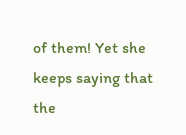of them! Yet she keeps saying that the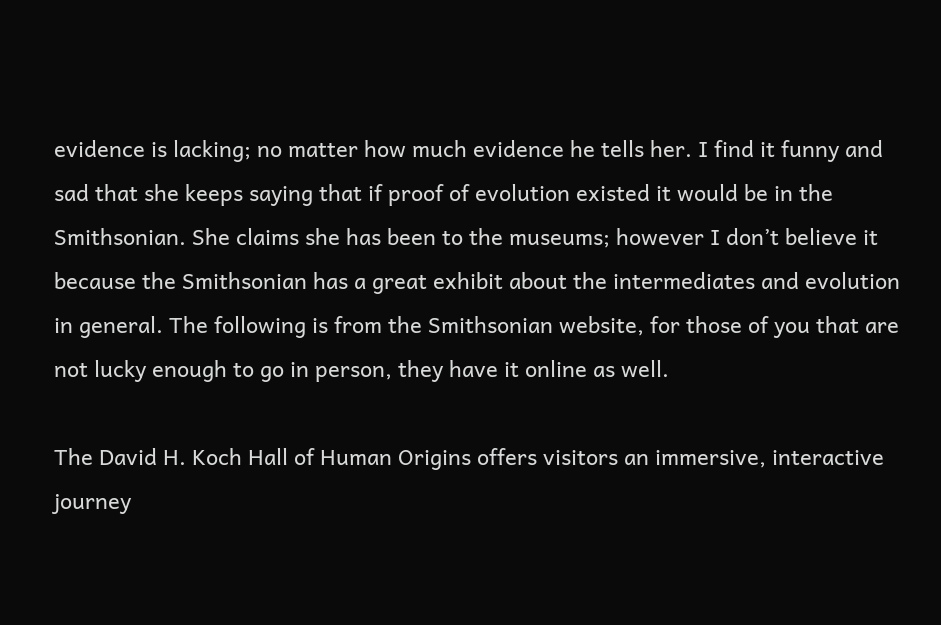evidence is lacking; no matter how much evidence he tells her. I find it funny and sad that she keeps saying that if proof of evolution existed it would be in the Smithsonian. She claims she has been to the museums; however I don’t believe it because the Smithsonian has a great exhibit about the intermediates and evolution in general. The following is from the Smithsonian website, for those of you that are not lucky enough to go in person, they have it online as well.

The David H. Koch Hall of Human Origins offers visitors an immersive, interactive journey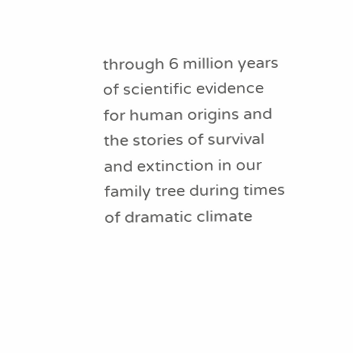through 6 million years of scientific evidence for human origins and the stories of survival and extinction in our family tree during times of dramatic climate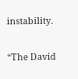instability.

“The David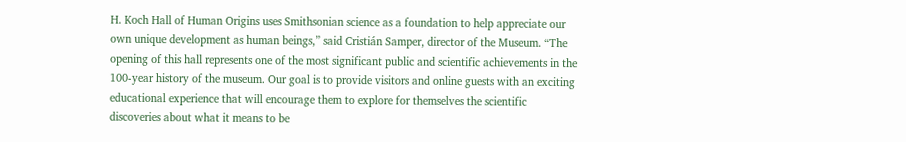H. Koch Hall of Human Origins uses Smithsonian science as a foundation to help appreciate our own unique development as human beings,” said Cristián Samper, director of the Museum. “The opening of this hall represents one of the most significant public and scientific achievements in the 100-year history of the museum. Our goal is to provide visitors and online guests with an exciting educational experience that will encourage them to explore for themselves the scientific discoveries about what it means to be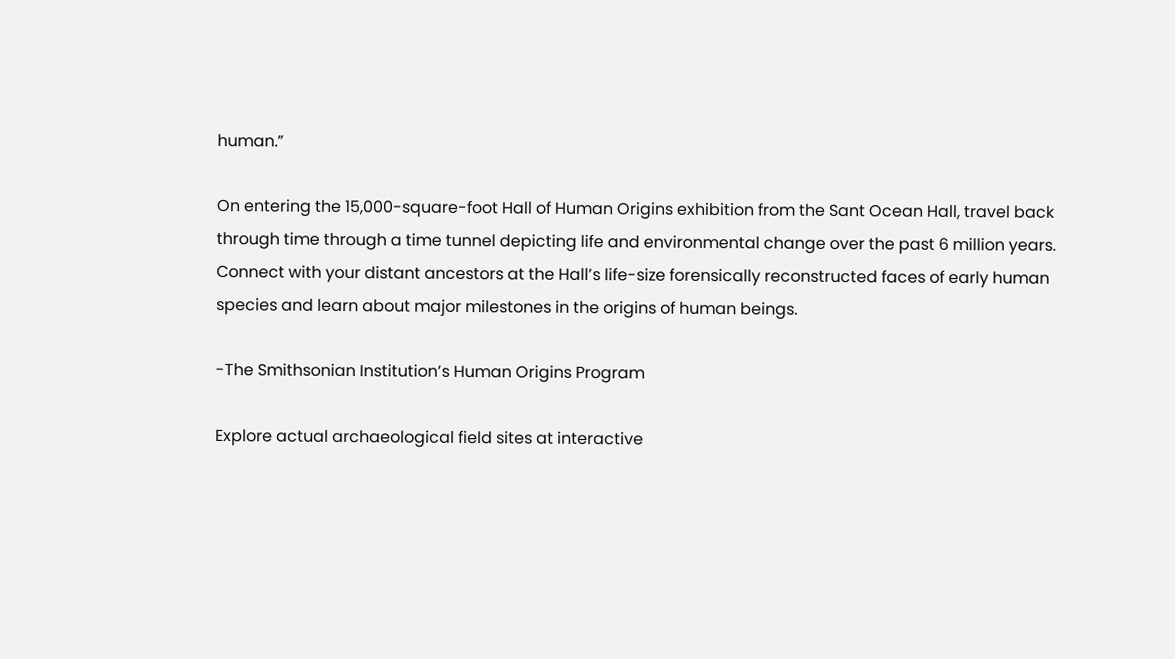human.”

On entering the 15,000-square-foot Hall of Human Origins exhibition from the Sant Ocean Hall, travel back through time through a time tunnel depicting life and environmental change over the past 6 million years. Connect with your distant ancestors at the Hall’s life-size forensically reconstructed faces of early human species and learn about major milestones in the origins of human beings.

-The Smithsonian Institution’s Human Origins Program

Explore actual archaeological field sites at interactive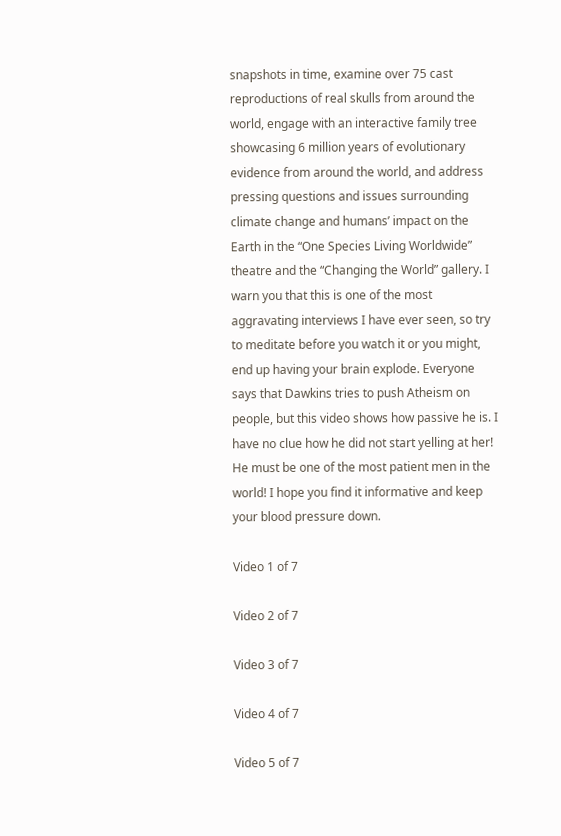snapshots in time, examine over 75 cast reproductions of real skulls from around the world, engage with an interactive family tree showcasing 6 million years of evolutionary evidence from around the world, and address pressing questions and issues surrounding climate change and humans’ impact on the Earth in the “One Species Living Worldwide” theatre and the “Changing the World” gallery. I warn you that this is one of the most aggravating interviews I have ever seen, so try to meditate before you watch it or you might, end up having your brain explode. Everyone says that Dawkins tries to push Atheism on people, but this video shows how passive he is. I have no clue how he did not start yelling at her! He must be one of the most patient men in the world! I hope you find it informative and keep your blood pressure down.

Video 1 of 7

Video 2 of 7

Video 3 of 7

Video 4 of 7

Video 5 of 7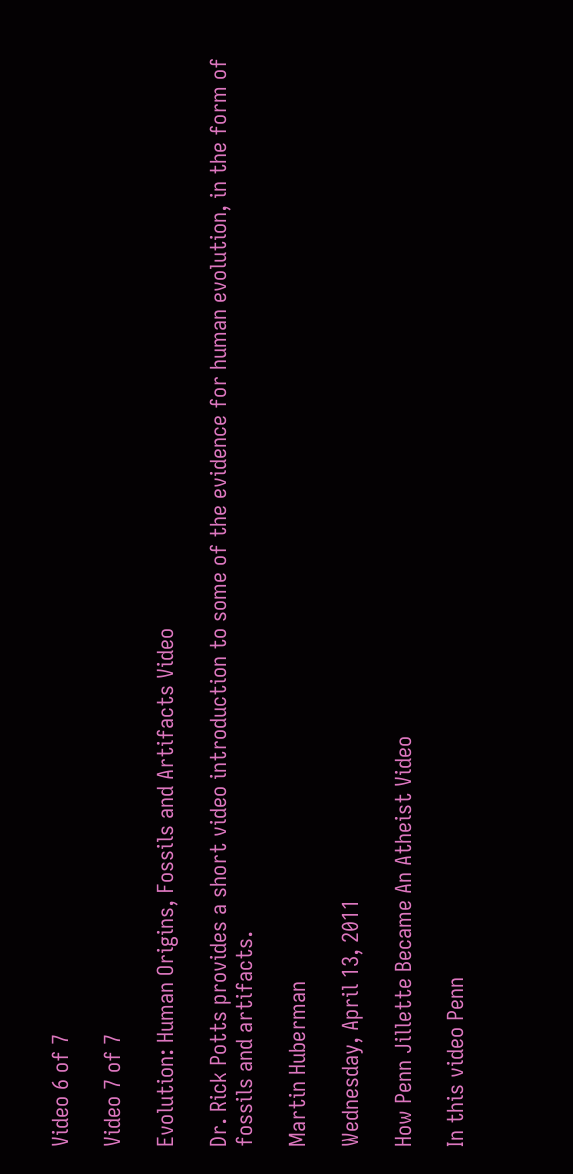Video 6 of 7

Video 7 of 7

Evolution: Human Origins, Fossils and Artifacts Video

Dr. Rick Potts provides a short video introduction to some of the evidence for human evolution, in the form of fossils and artifacts.

Martin Huberman

Wednesday, April 13, 2011

How Penn Jillette Became An Atheist Video

In this video Penn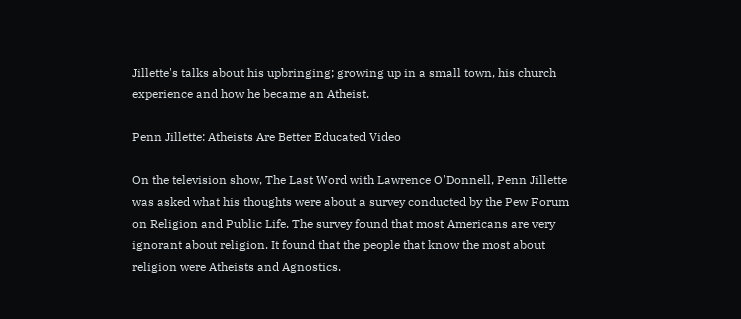Jillette's talks about his upbringing; growing up in a small town, his church experience and how he became an Atheist.

Penn Jillette: Atheists Are Better Educated Video

On the television show, The Last Word with Lawrence O'Donnell, Penn Jillette was asked what his thoughts were about a survey conducted by the Pew Forum on Religion and Public Life. The survey found that most Americans are very ignorant about religion. It found that the people that know the most about religion were Atheists and Agnostics.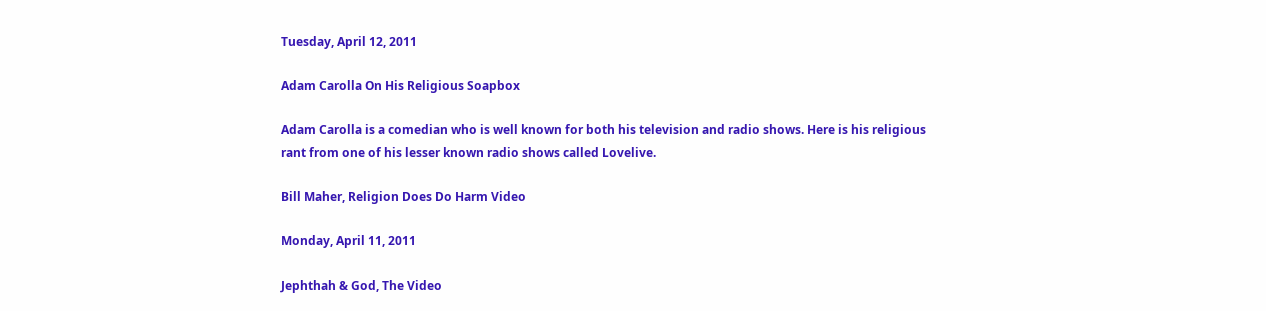Tuesday, April 12, 2011

Adam Carolla On His Religious Soapbox

Adam Carolla is a comedian who is well known for both his television and radio shows. Here is his religious rant from one of his lesser known radio shows called Lovelive.

Bill Maher, Religion Does Do Harm Video

Monday, April 11, 2011

Jephthah & God, The Video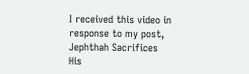I received this video in response to my post, Jephthah Sacrifices His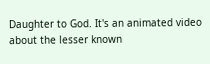Daughter to God. It's an animated video about the lesser known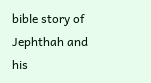bible story of Jephthah and his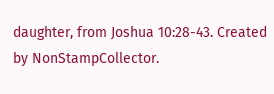daughter, from Joshua 10:28-43. Created by NonStampCollector.